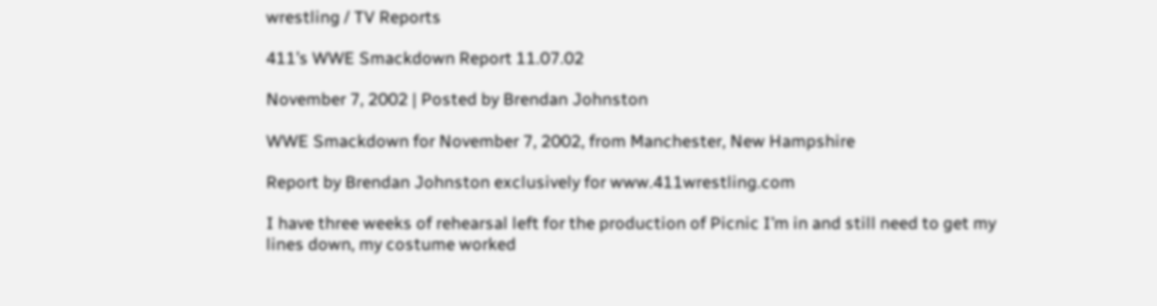wrestling / TV Reports

411’s WWE Smackdown Report 11.07.02

November 7, 2002 | Posted by Brendan Johnston

WWE Smackdown for November 7, 2002, from Manchester, New Hampshire

Report by Brendan Johnston exclusively for www.411wrestling.com

I have three weeks of rehearsal left for the production of Picnic I’m in and still need to get my lines down, my costume worked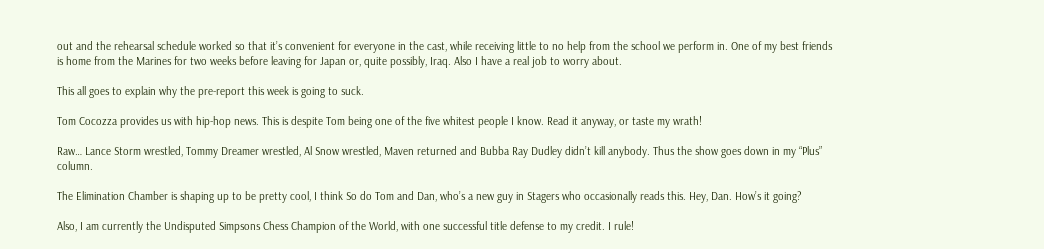out and the rehearsal schedule worked so that it’s convenient for everyone in the cast, while receiving little to no help from the school we perform in. One of my best friends is home from the Marines for two weeks before leaving for Japan or, quite possibly, Iraq. Also I have a real job to worry about.

This all goes to explain why the pre-report this week is going to suck.

Tom Cocozza provides us with hip-hop news. This is despite Tom being one of the five whitest people I know. Read it anyway, or taste my wrath!

Raw… Lance Storm wrestled, Tommy Dreamer wrestled, Al Snow wrestled, Maven returned and Bubba Ray Dudley didn’t kill anybody. Thus the show goes down in my “Plus” column.

The Elimination Chamber is shaping up to be pretty cool, I think So do Tom and Dan, who’s a new guy in Stagers who occasionally reads this. Hey, Dan. How’s it going?

Also, I am currently the Undisputed Simpsons Chess Champion of the World, with one successful title defense to my credit. I rule!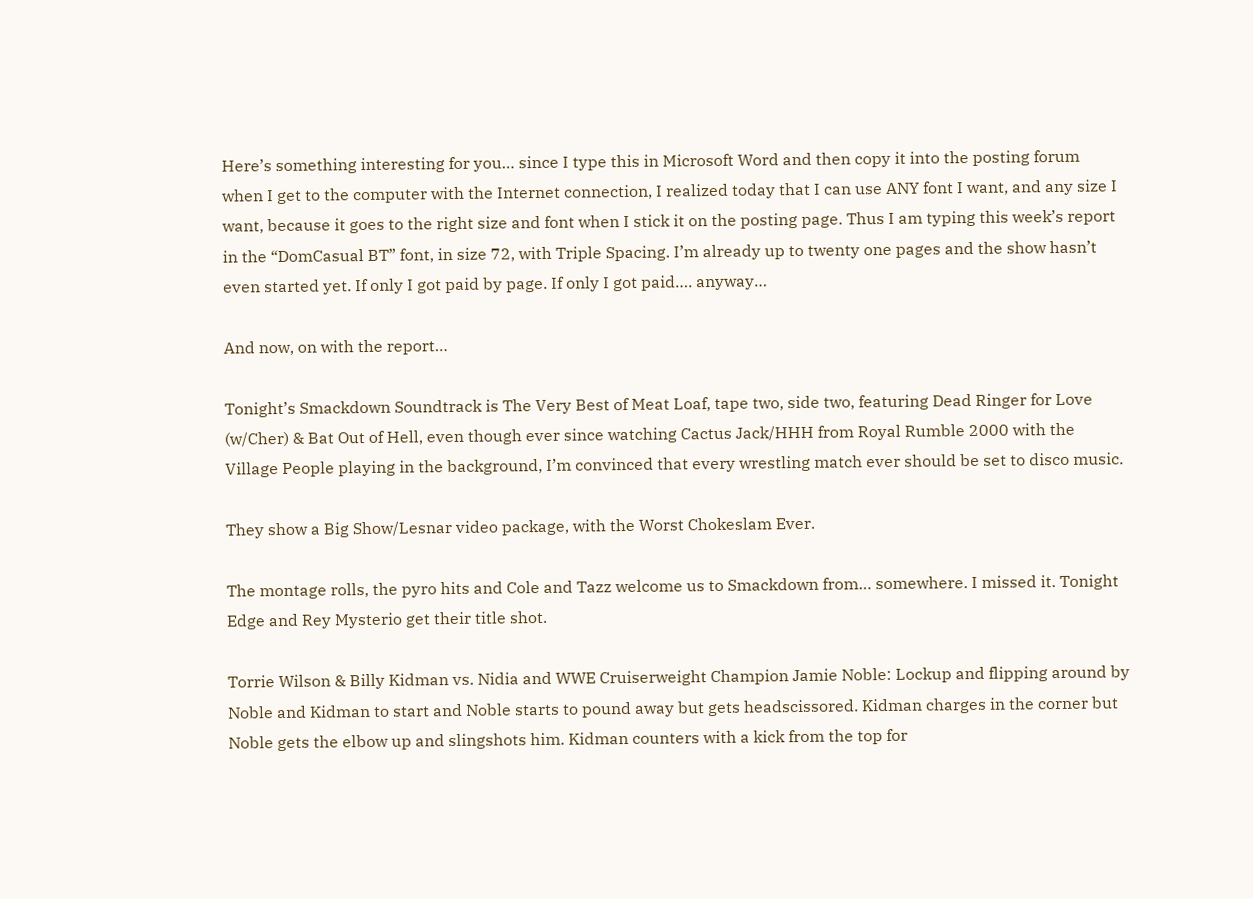Here’s something interesting for you… since I type this in Microsoft Word and then copy it into the posting forum when I get to the computer with the Internet connection, I realized today that I can use ANY font I want, and any size I want, because it goes to the right size and font when I stick it on the posting page. Thus I am typing this week’s report in the “DomCasual BT” font, in size 72, with Triple Spacing. I’m already up to twenty one pages and the show hasn’t even started yet. If only I got paid by page. If only I got paid…. anyway…

And now, on with the report…

Tonight’s Smackdown Soundtrack is The Very Best of Meat Loaf, tape two, side two, featuring Dead Ringer for Love (w/Cher) & Bat Out of Hell, even though ever since watching Cactus Jack/HHH from Royal Rumble 2000 with the Village People playing in the background, I’m convinced that every wrestling match ever should be set to disco music.

They show a Big Show/Lesnar video package, with the Worst Chokeslam Ever.

The montage rolls, the pyro hits and Cole and Tazz welcome us to Smackdown from… somewhere. I missed it. Tonight Edge and Rey Mysterio get their title shot.

Torrie Wilson & Billy Kidman vs. Nidia and WWE Cruiserweight Champion Jamie Noble: Lockup and flipping around by Noble and Kidman to start and Noble starts to pound away but gets headscissored. Kidman charges in the corner but Noble gets the elbow up and slingshots him. Kidman counters with a kick from the top for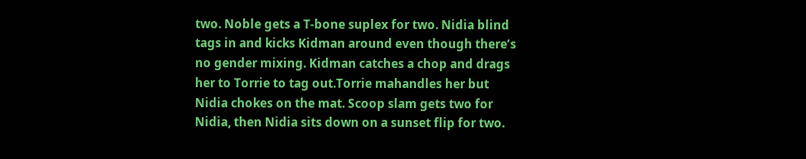two. Noble gets a T-bone suplex for two. Nidia blind tags in and kicks Kidman around even though there’s no gender mixing. Kidman catches a chop and drags her to Torrie to tag out.Torrie mahandles her but Nidia chokes on the mat. Scoop slam gets two for Nidia, then Nidia sits down on a sunset flip for two.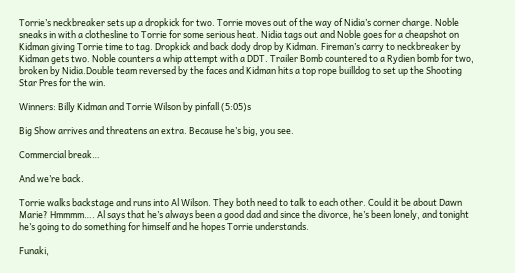Torrie’s neckbreaker sets up a dropkick for two. Torrie moves out of the way of Nidia’s corner charge. Noble sneaks in with a clothesline to Torrie for some serious heat. Nidia tags out and Noble goes for a cheapshot on Kidman giving Torrie time to tag. Dropkick and back dody drop by Kidman. Fireman’s carry to neckbreaker by Kidman gets two. Noble counters a whip attempt with a DDT. Trailer Bomb countered to a Rydien bomb for two, broken by Nidia.Double team reversed by the faces and Kidman hits a top rope builldog to set up the Shooting Star Pres for the win.

Winners: Billy Kidman and Torrie Wilson by pinfall (5:05)s

Big Show arrives and threatens an extra. Because he’s big, you see.

Commercial break…

And we’re back.

Torrie walks backstage and runs into Al Wilson. They both need to talk to each other. Could it be about Dawn Marie? Hmmmm…. Al says that he’s always been a good dad and since the divorce, he’s been lonely, and tonight he’s going to do something for himself and he hopes Torrie understands.

Funaki,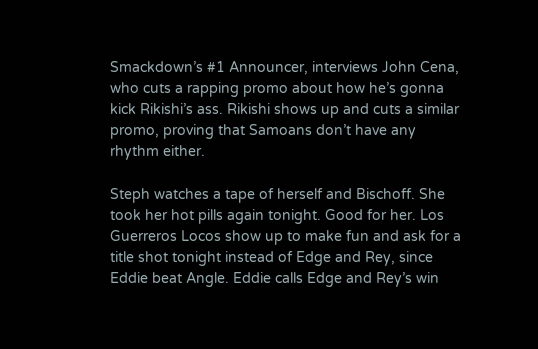Smackdown’s #1 Announcer, interviews John Cena, who cuts a rapping promo about how he’s gonna kick Rikishi’s ass. Rikishi shows up and cuts a similar promo, proving that Samoans don’t have any rhythm either.

Steph watches a tape of herself and Bischoff. She took her hot pills again tonight. Good for her. Los Guerreros Locos show up to make fun and ask for a title shot tonight instead of Edge and Rey, since Eddie beat Angle. Eddie calls Edge and Rey’s win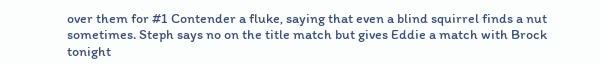over them for #1 Contender a fluke, saying that even a blind squirrel finds a nut sometimes. Steph says no on the title match but gives Eddie a match with Brock tonight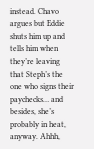instead. Chavo argues but Eddie shuts him up and tells him when they’re leaving that Steph’s the one who signs their paychecks… and besides, she’s probably in heat, anyway. Ahhh,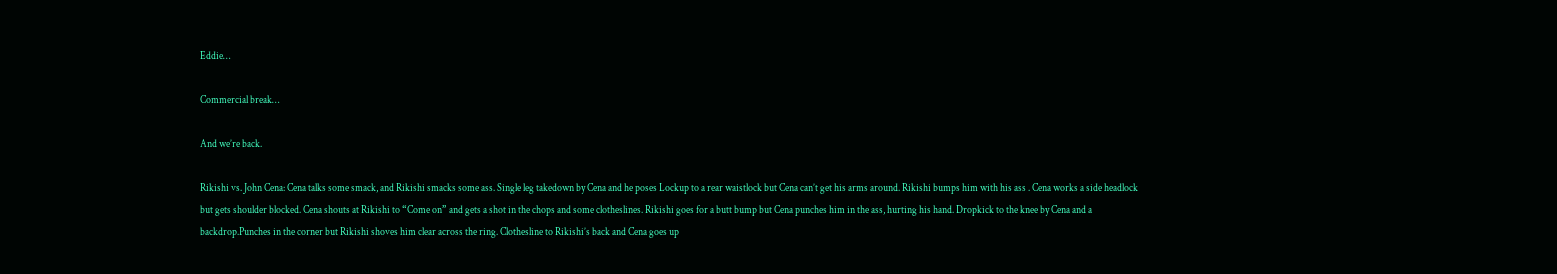Eddie…

Commercial break…

And we’re back.

Rikishi vs. John Cena: Cena talks some smack, and Rikishi smacks some ass. Single leg takedown by Cena and he poses Lockup to a rear waistlock but Cena can’t get his arms around. Rikishi bumps him with his ass . Cena works a side headlock but gets shoulder blocked. Cena shouts at Rikishi to “Come on” and gets a shot in the chops and some clotheslines. Rikishi goes for a butt bump but Cena punches him in the ass, hurting his hand. Dropkick to the knee by Cena and a backdrop.Punches in the corner but Rikishi shoves him clear across the ring. Clothesline to Rikishi’s back and Cena goes up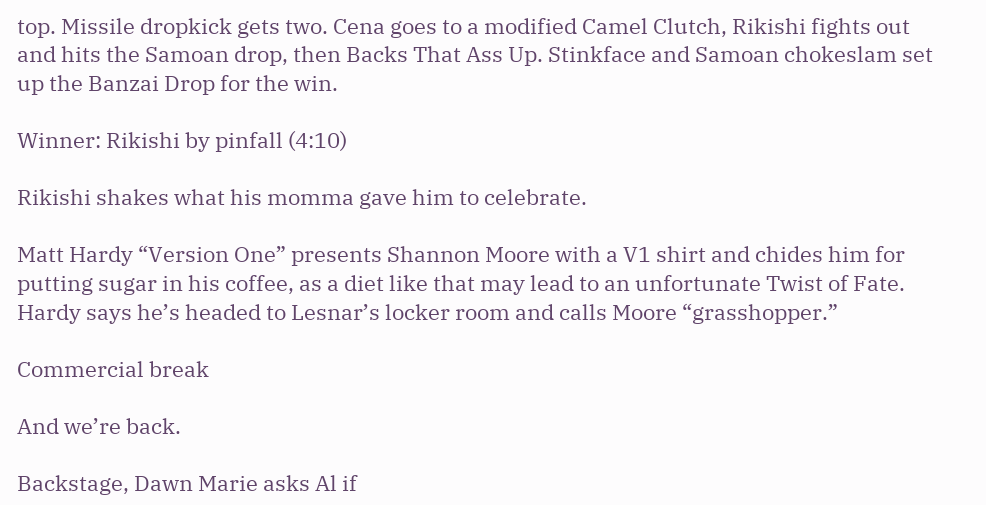top. Missile dropkick gets two. Cena goes to a modified Camel Clutch, Rikishi fights out and hits the Samoan drop, then Backs That Ass Up. Stinkface and Samoan chokeslam set up the Banzai Drop for the win.

Winner: Rikishi by pinfall (4:10)

Rikishi shakes what his momma gave him to celebrate.

Matt Hardy “Version One” presents Shannon Moore with a V1 shirt and chides him for putting sugar in his coffee, as a diet like that may lead to an unfortunate Twist of Fate. Hardy says he’s headed to Lesnar’s locker room and calls Moore “grasshopper.”

Commercial break

And we’re back.

Backstage, Dawn Marie asks Al if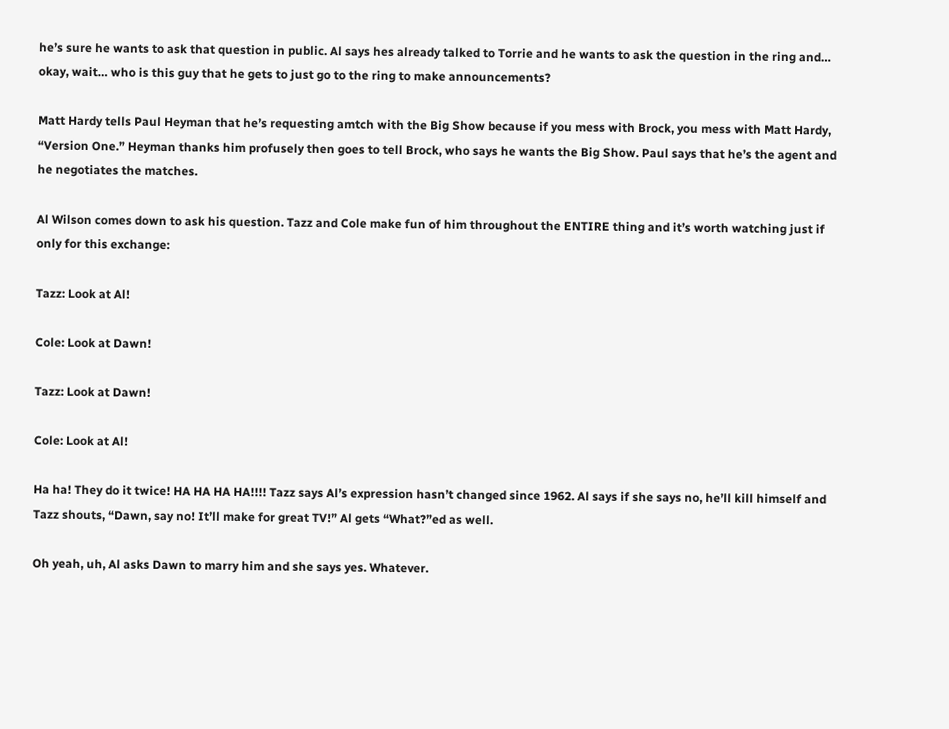he’s sure he wants to ask that question in public. Al says hes already talked to Torrie and he wants to ask the question in the ring and… okay, wait… who is this guy that he gets to just go to the ring to make announcements?

Matt Hardy tells Paul Heyman that he’s requesting amtch with the Big Show because if you mess with Brock, you mess with Matt Hardy, “Version One.” Heyman thanks him profusely then goes to tell Brock, who says he wants the Big Show. Paul says that he’s the agent and he negotiates the matches.

Al Wilson comes down to ask his question. Tazz and Cole make fun of him throughout the ENTIRE thing and it’s worth watching just if only for this exchange:

Tazz: Look at Al!

Cole: Look at Dawn!

Tazz: Look at Dawn!

Cole: Look at Al!

Ha ha! They do it twice! HA HA HA HA!!!! Tazz says Al’s expression hasn’t changed since 1962. Al says if she says no, he’ll kill himself and Tazz shouts, “Dawn, say no! It’ll make for great TV!” Al gets “What?”ed as well.

Oh yeah, uh, Al asks Dawn to marry him and she says yes. Whatever.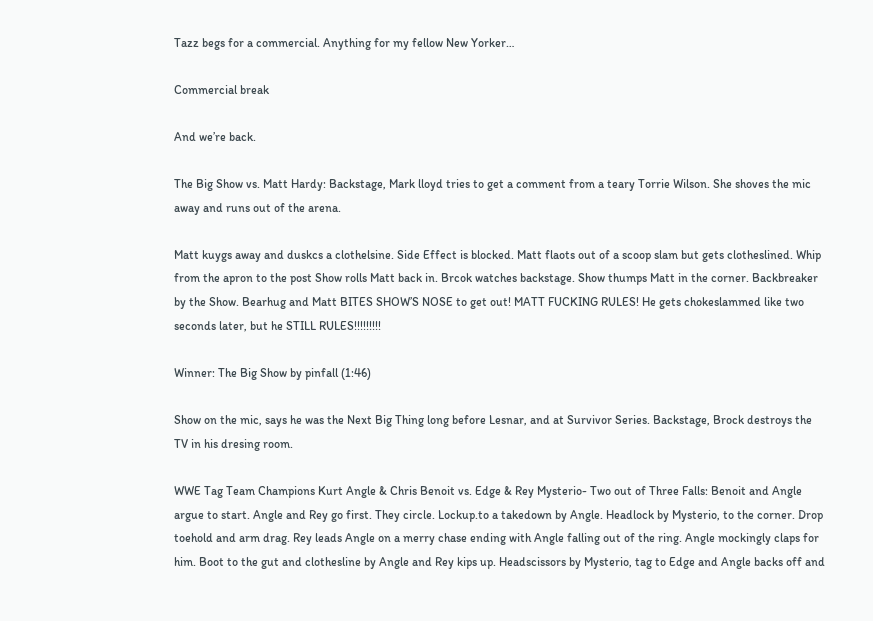Tazz begs for a commercial. Anything for my fellow New Yorker…

Commercial break

And we’re back.

The Big Show vs. Matt Hardy: Backstage, Mark lloyd tries to get a comment from a teary Torrie Wilson. She shoves the mic away and runs out of the arena.

Matt kuygs away and duskcs a clothelsine. Side Effect is blocked. Matt flaots out of a scoop slam but gets clotheslined. Whip from the apron to the post Show rolls Matt back in. Brcok watches backstage. Show thumps Matt in the corner. Backbreaker by the Show. Bearhug and Matt BITES SHOW’S NOSE to get out! MATT FUCKING RULES! He gets chokeslammed like two seconds later, but he STILL RULES!!!!!!!!!

Winner: The Big Show by pinfall (1:46)

Show on the mic, says he was the Next Big Thing long before Lesnar, and at Survivor Series. Backstage, Brock destroys the TV in his dresing room.

WWE Tag Team Champions Kurt Angle & Chris Benoit vs. Edge & Rey Mysterio- Two out of Three Falls: Benoit and Angle argue to start. Angle and Rey go first. They circle. Lockup.to a takedown by Angle. Headlock by Mysterio, to the corner. Drop toehold and arm drag. Rey leads Angle on a merry chase ending with Angle falling out of the ring. Angle mockingly claps for him. Boot to the gut and clothesline by Angle and Rey kips up. Headscissors by Mysterio, tag to Edge and Angle backs off and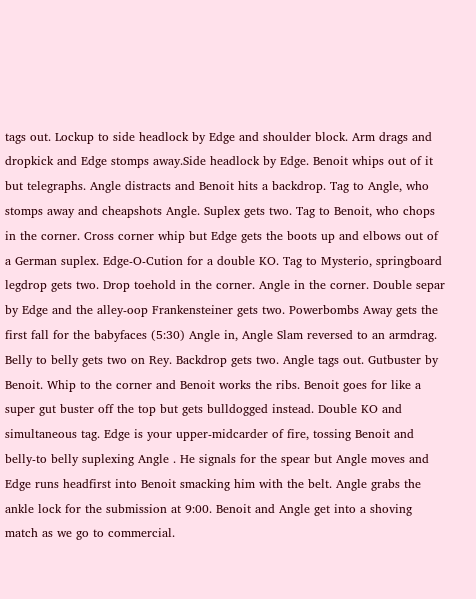tags out. Lockup to side headlock by Edge and shoulder block. Arm drags and dropkick and Edge stomps away.Side headlock by Edge. Benoit whips out of it but telegraphs. Angle distracts and Benoit hits a backdrop. Tag to Angle, who stomps away and cheapshots Angle. Suplex gets two. Tag to Benoit, who chops in the corner. Cross corner whip but Edge gets the boots up and elbows out of a German suplex. Edge-O-Cution for a double KO. Tag to Mysterio, springboard legdrop gets two. Drop toehold in the corner. Angle in the corner. Double separ by Edge and the alley-oop Frankensteiner gets two. Powerbombs Away gets the first fall for the babyfaces (5:30) Angle in, Angle Slam reversed to an armdrag. Belly to belly gets two on Rey. Backdrop gets two. Angle tags out. Gutbuster by Benoit. Whip to the corner and Benoit works the ribs. Benoit goes for like a super gut buster off the top but gets bulldogged instead. Double KO and simultaneous tag. Edge is your upper-midcarder of fire, tossing Benoit and belly-to belly suplexing Angle . He signals for the spear but Angle moves and Edge runs headfirst into Benoit smacking him with the belt. Angle grabs the ankle lock for the submission at 9:00. Benoit and Angle get into a shoving match as we go to commercial.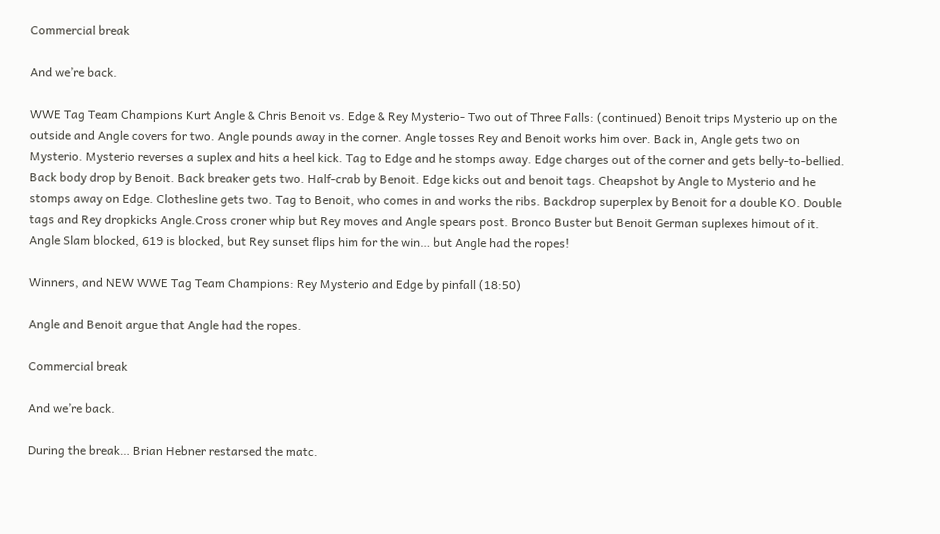Commercial break

And we’re back.

WWE Tag Team Champions Kurt Angle & Chris Benoit vs. Edge & Rey Mysterio- Two out of Three Falls: (continued) Benoit trips Mysterio up on the outside and Angle covers for two. Angle pounds away in the corner. Angle tosses Rey and Benoit works him over. Back in, Angle gets two on Mysterio. Mysterio reverses a suplex and hits a heel kick. Tag to Edge and he stomps away. Edge charges out of the corner and gets belly-to-bellied. Back body drop by Benoit. Back breaker gets two. Half-crab by Benoit. Edge kicks out and benoit tags. Cheapshot by Angle to Mysterio and he stomps away on Edge. Clothesline gets two. Tag to Benoit, who comes in and works the ribs. Backdrop superplex by Benoit for a double KO. Double tags and Rey dropkicks Angle.Cross croner whip but Rey moves and Angle spears post. Bronco Buster but Benoit German suplexes himout of it. Angle Slam blocked, 619 is blocked, but Rey sunset flips him for the win… but Angle had the ropes!

Winners, and NEW WWE Tag Team Champions: Rey Mysterio and Edge by pinfall (18:50)

Angle and Benoit argue that Angle had the ropes.

Commercial break

And we’re back.

During the break… Brian Hebner restarsed the matc.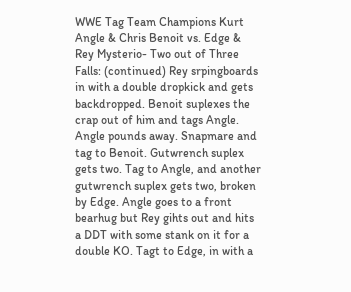WWE Tag Team Champions Kurt Angle & Chris Benoit vs. Edge & Rey Mysterio- Two out of Three Falls: (continued) Rey srpingboards in with a double dropkick and gets backdropped. Benoit suplexes the crap out of him and tags Angle. Angle pounds away. Snapmare and tag to Benoit. Gutwrench suplex gets two. Tag to Angle, and another gutwrench suplex gets two, broken by Edge. Angle goes to a front bearhug but Rey gihts out and hits a DDT with some stank on it for a double KO. Tagt to Edge, in with a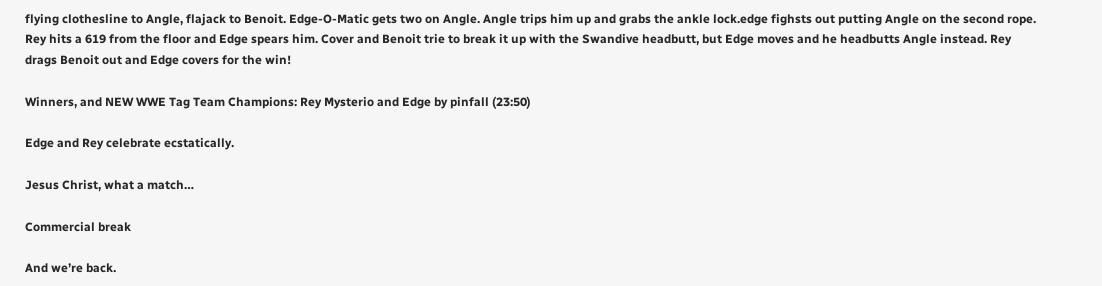flying clothesline to Angle, flajack to Benoit. Edge-O-Matic gets two on Angle. Angle trips him up and grabs the ankle lock.edge fighsts out putting Angle on the second rope. Rey hits a 619 from the floor and Edge spears him. Cover and Benoit trie to break it up with the Swandive headbutt, but Edge moves and he headbutts Angle instead. Rey drags Benoit out and Edge covers for the win!

Winners, and NEW WWE Tag Team Champions: Rey Mysterio and Edge by pinfall (23:50)

Edge and Rey celebrate ecstatically.

Jesus Christ, what a match…

Commercial break

And we’re back.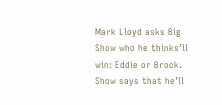Mark Lloyd asks Big Show who he thinks’ll win: Eddie or Brock. Show says that he’ll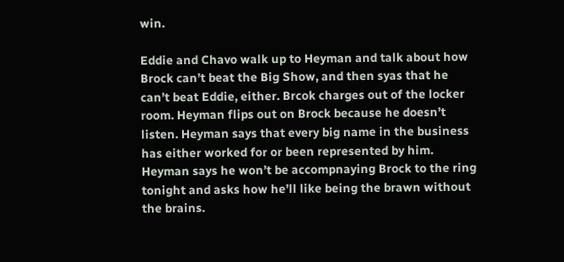win.

Eddie and Chavo walk up to Heyman and talk about how Brock can’t beat the Big Show, and then syas that he can’t beat Eddie, either. Brcok charges out of the locker room. Heyman flips out on Brock because he doesn’t listen. Heyman says that every big name in the business has either worked for or been represented by him. Heyman says he won’t be accompnaying Brock to the ring tonight and asks how he’ll like being the brawn without the brains.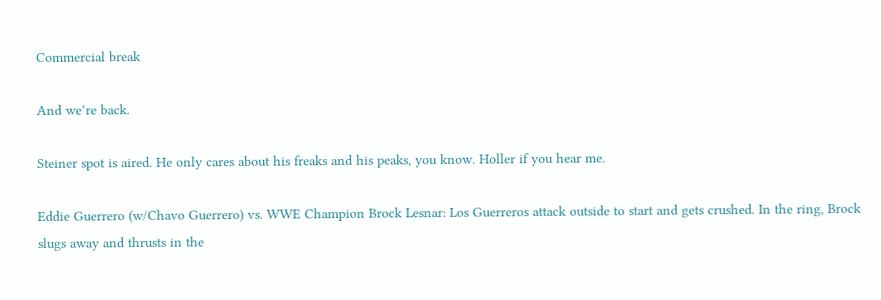Commercial break

And we’re back.

Steiner spot is aired. He only cares about his freaks and his peaks, you know. Holler if you hear me.

Eddie Guerrero (w/Chavo Guerrero) vs. WWE Champion Brock Lesnar: Los Guerreros attack outside to start and gets crushed. In the ring, Brock slugs away and thrusts in the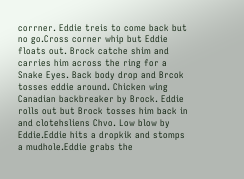corrner. Eddie treis to come back but no go.Cross corner whip but Eddie floats out. Brock catche shim and carries him across the ring for a Snake Eyes. Back body drop and Brcok tosses eddie around. Chicken wing Canadian backbreaker by Brock. Eddie rolls out but Brock tosses him back in and clotehsliens Chvo. Low blow by Eddie.Eddie hits a dropkik and stomps a mudhole.Eddie grabs the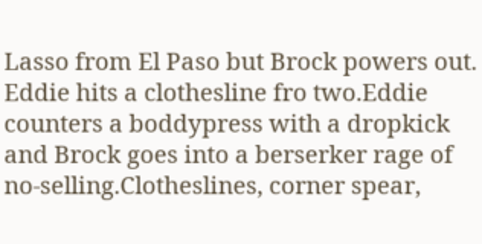Lasso from El Paso but Brock powers out. Eddie hits a clothesline fro two.Eddie counters a boddypress with a dropkick and Brock goes into a berserker rage of no-selling.Clotheslines, corner spear,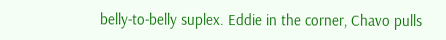belly-to-belly suplex. Eddie in the corner, Chavo pulls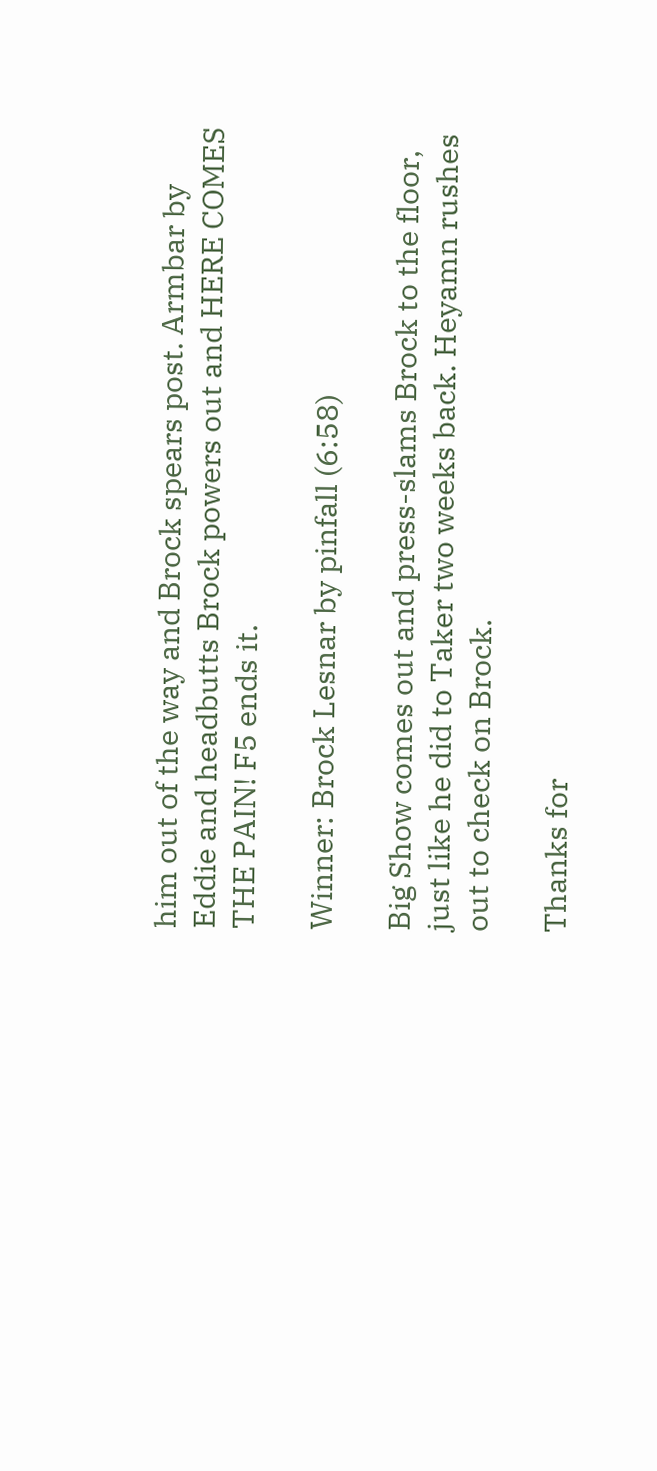him out of the way and Brock spears post. Armbar by Eddie and headbutts Brock powers out and HERE COMES THE PAIN! F5 ends it.

Winner: Brock Lesnar by pinfall (6:58)

Big Show comes out and press-slams Brock to the floor, just like he did to Taker two weeks back. Heyamn rushes out to check on Brock.

Thanks for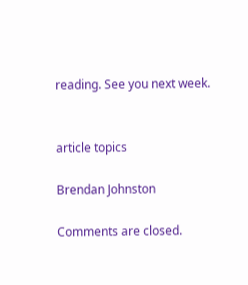reading. See you next week.


article topics

Brendan Johnston

Comments are closed.